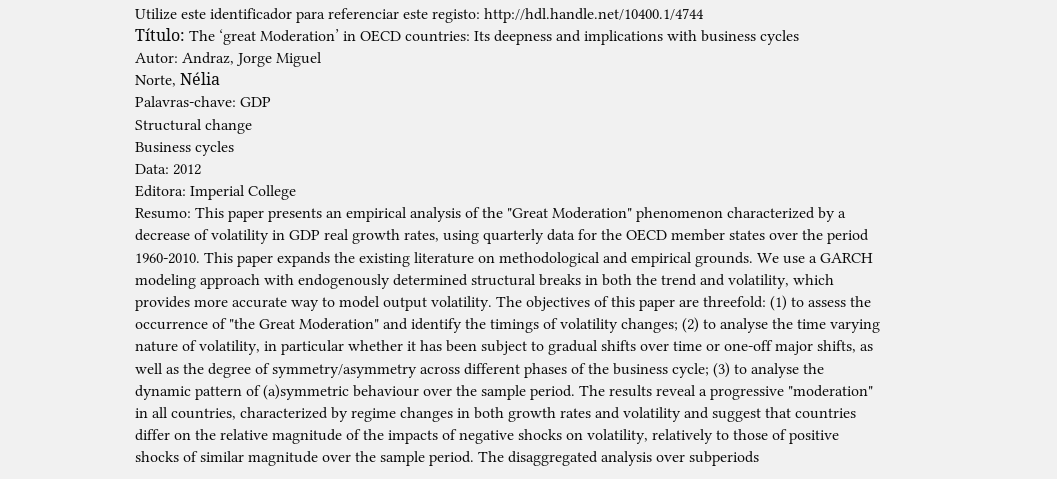Utilize este identificador para referenciar este registo: http://hdl.handle.net/10400.1/4744
Título: The ‘great Moderation’ in OECD countries: Its deepness and implications with business cycles
Autor: Andraz, Jorge Miguel
Norte, Nélia
Palavras-chave: GDP
Structural change
Business cycles
Data: 2012
Editora: Imperial College
Resumo: This paper presents an empirical analysis of the "Great Moderation" phenomenon characterized by a decrease of volatility in GDP real growth rates, using quarterly data for the OECD member states over the period 1960-2010. This paper expands the existing literature on methodological and empirical grounds. We use a GARCH modeling approach with endogenously determined structural breaks in both the trend and volatility, which provides more accurate way to model output volatility. The objectives of this paper are threefold: (1) to assess the occurrence of "the Great Moderation" and identify the timings of volatility changes; (2) to analyse the time varying nature of volatility, in particular whether it has been subject to gradual shifts over time or one-off major shifts, as well as the degree of symmetry/asymmetry across different phases of the business cycle; (3) to analyse the dynamic pattern of (a)symmetric behaviour over the sample period. The results reveal a progressive "moderation" in all countries, characterized by regime changes in both growth rates and volatility and suggest that countries differ on the relative magnitude of the impacts of negative shocks on volatility, relatively to those of positive shocks of similar magnitude over the sample period. The disaggregated analysis over subperiods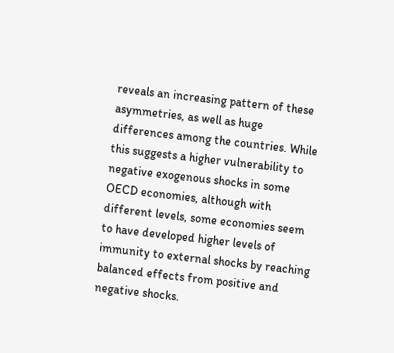reveals an increasing pattern of these asymmetries, as well as huge differences among the countries. While this suggests a higher vulnerability to negative exogenous shocks in some OECD economies, although with different levels, some economies seem to have developed higher levels of immunity to external shocks by reaching balanced effects from positive and negative shocks.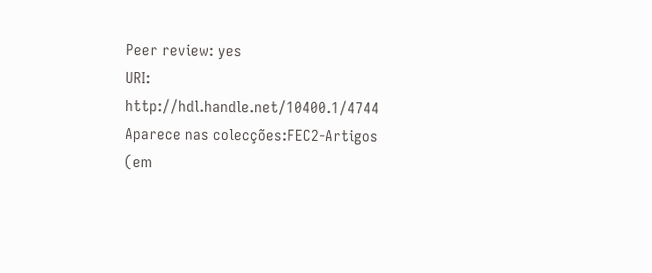Peer review: yes
URI: http://hdl.handle.net/10400.1/4744
Aparece nas colecções:FEC2-Artigos (em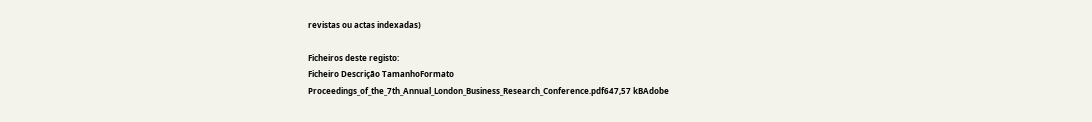revistas ou actas indexadas)

Ficheiros deste registo:
Ficheiro Descrição TamanhoFormato
Proceedings_of_the_7th_Annual_London_Business_Research_Conference.pdf647,57 kBAdobe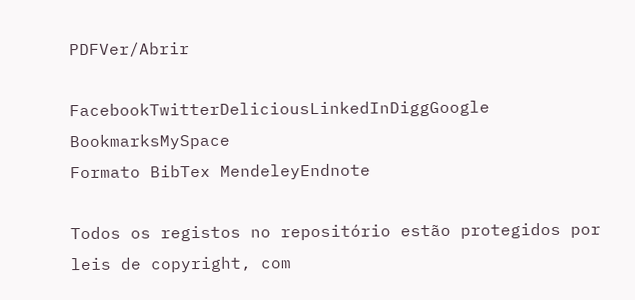PDFVer/Abrir

FacebookTwitterDeliciousLinkedInDiggGoogle BookmarksMySpace
Formato BibTex MendeleyEndnote

Todos os registos no repositório estão protegidos por leis de copyright, com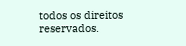todos os direitos reservados.